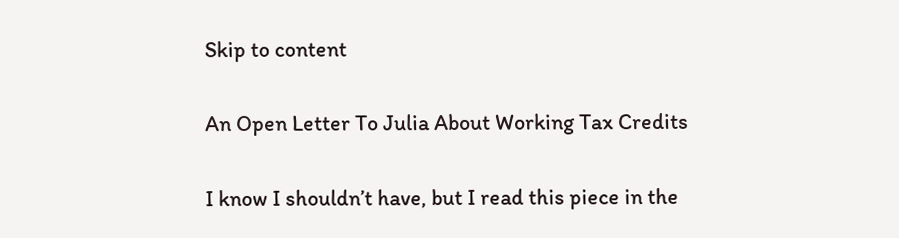Skip to content

An Open Letter To Julia About Working Tax Credits

I know I shouldn’t have, but I read this piece in the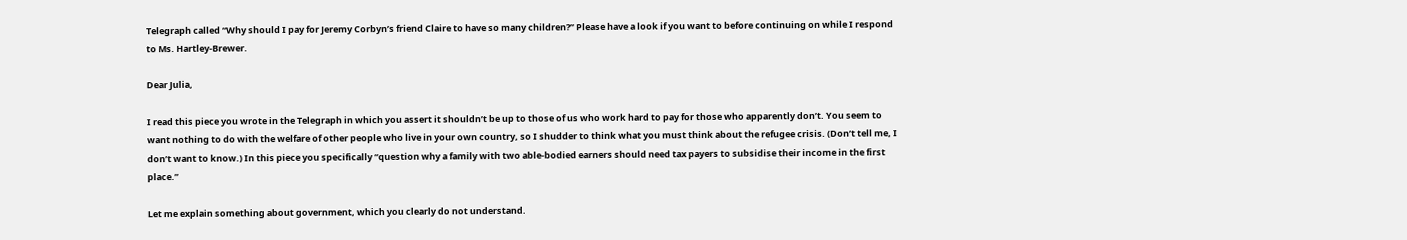Telegraph called “Why should I pay for Jeremy Corbyn’s friend Claire to have so many children?” Please have a look if you want to before continuing on while I respond to Ms. Hartley-Brewer.

Dear Julia,

I read this piece you wrote in the Telegraph in which you assert it shouldn’t be up to those of us who work hard to pay for those who apparently don’t. You seem to want nothing to do with the welfare of other people who live in your own country, so I shudder to think what you must think about the refugee crisis. (Don’t tell me, I don’t want to know.) In this piece you specifically “question why a family with two able-bodied earners should need tax payers to subsidise their income in the first place.”

Let me explain something about government, which you clearly do not understand.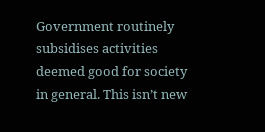Government routinely subsidises activities deemed good for society in general. This isn’t new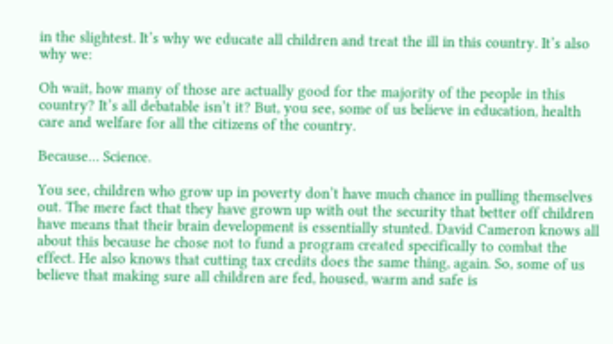in the slightest. It’s why we educate all children and treat the ill in this country. It’s also why we:

Oh wait, how many of those are actually good for the majority of the people in this country? It’s all debatable isn’t it? But, you see, some of us believe in education, health care and welfare for all the citizens of the country.

Because… Science.

You see, children who grow up in poverty don’t have much chance in pulling themselves out. The mere fact that they have grown up with out the security that better off children have means that their brain development is essentially stunted. David Cameron knows all about this because he chose not to fund a program created specifically to combat the effect. He also knows that cutting tax credits does the same thing, again. So, some of us believe that making sure all children are fed, housed, warm and safe is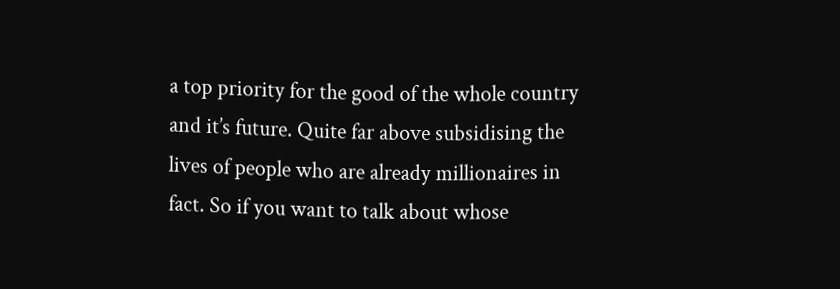a top priority for the good of the whole country and it’s future. Quite far above subsidising the lives of people who are already millionaires in fact. So if you want to talk about whose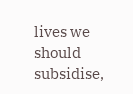lives we should subsidise,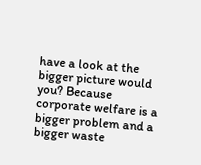have a look at the bigger picture would you? Because corporate welfare is a bigger problem and a bigger waste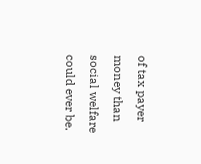of tax payer money than social welfare could ever be.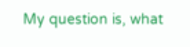My question is, what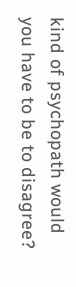kind of psychopath would you have to be to disagree?